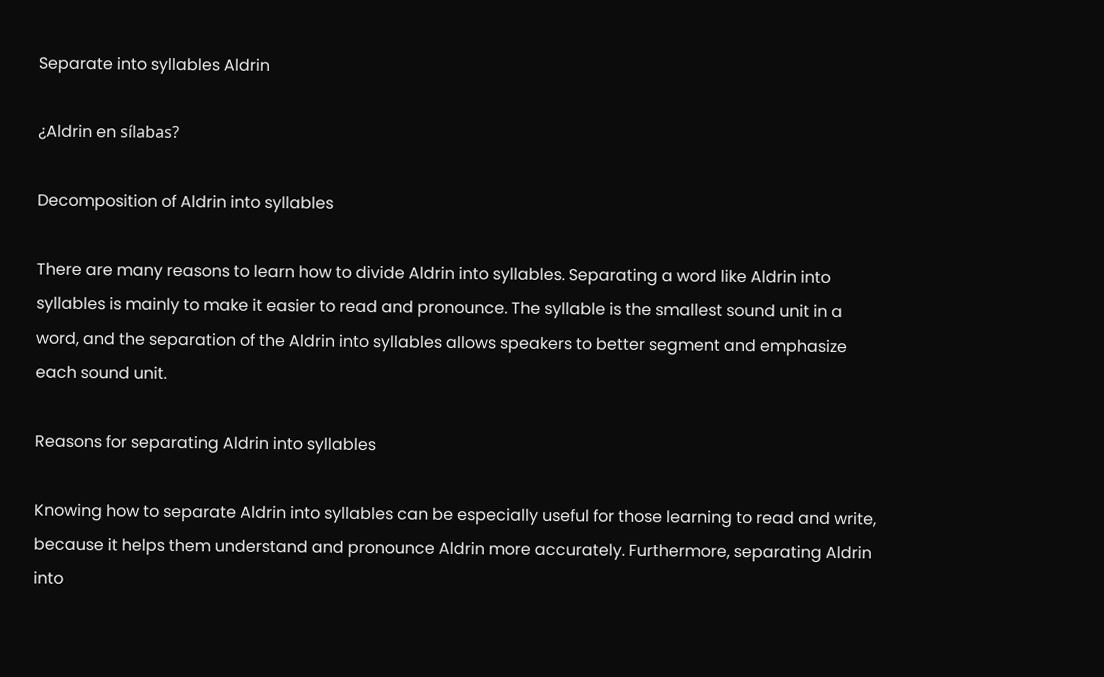Separate into syllables Aldrin

¿Aldrin en sílabas?

Decomposition of Aldrin into syllables

There are many reasons to learn how to divide Aldrin into syllables. Separating a word like Aldrin into syllables is mainly to make it easier to read and pronounce. The syllable is the smallest sound unit in a word, and the separation of the Aldrin into syllables allows speakers to better segment and emphasize each sound unit.

Reasons for separating Aldrin into syllables

Knowing how to separate Aldrin into syllables can be especially useful for those learning to read and write, because it helps them understand and pronounce Aldrin more accurately. Furthermore, separating Aldrin into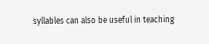syllables can also be useful in teaching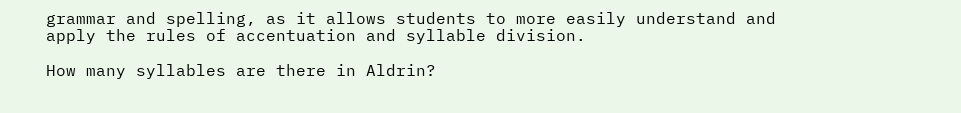grammar and spelling, as it allows students to more easily understand and apply the rules of accentuation and syllable division.

How many syllables are there in Aldrin?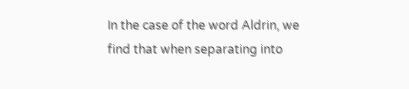In the case of the word Aldrin, we find that when separating into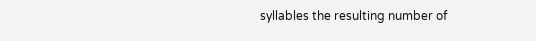syllables the resulting number of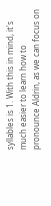syllables is 1. With this in mind, it's much easier to learn how to pronounce Aldrin, as we can focus on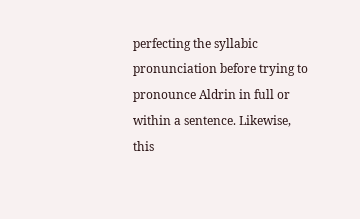perfecting the syllabic pronunciation before trying to pronounce Aldrin in full or within a sentence. Likewise, this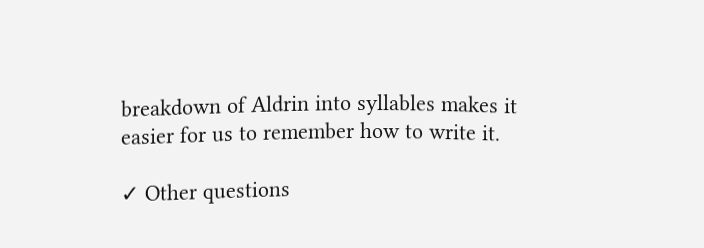breakdown of Aldrin into syllables makes it easier for us to remember how to write it.

✓ Other questions